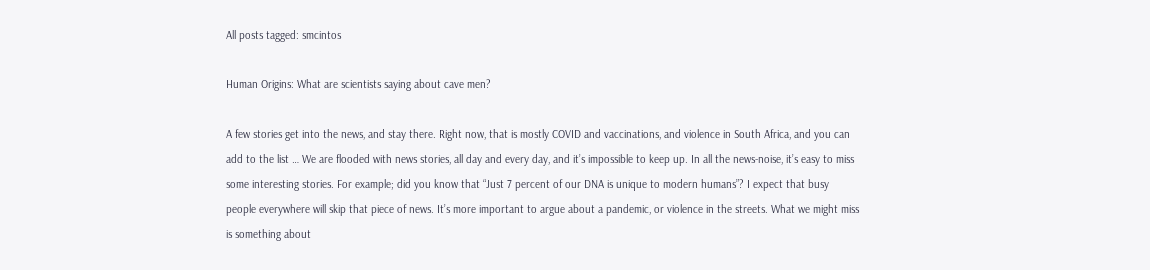All posts tagged: smcintos

Human Origins: What are scientists saying about cave men?

A few stories get into the news, and stay there. Right now, that is mostly COVID and vaccinations, and violence in South Africa, and you can add to the list … We are flooded with news stories, all day and every day, and it’s impossible to keep up. In all the news-noise, it’s easy to miss some interesting stories. For example; did you know that “Just 7 percent of our DNA is unique to modern humans”? I expect that busy people everywhere will skip that piece of news. It’s more important to argue about a pandemic, or violence in the streets. What we might miss is something about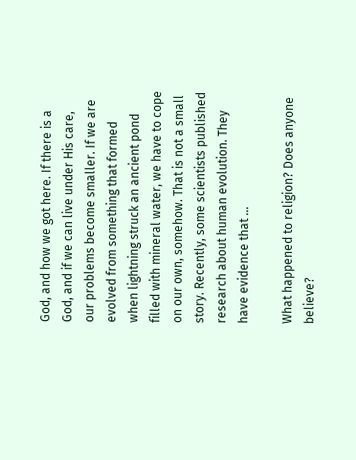God, and how we got here. If there is a God, and if we can live under His care, our problems become smaller. If we are evolved from something that formed when lightning struck an ancient pond filled with mineral water, we have to cope on our own, somehow. That is not a small story. Recently, some scientists published research about human evolution. They have evidence that …

What happened to religion? Does anyone believe?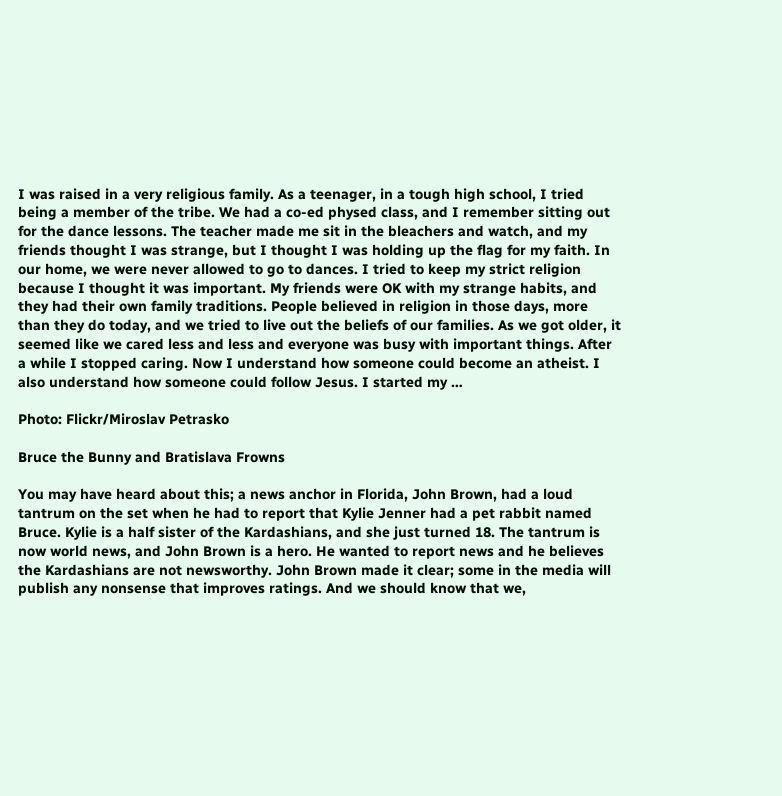I was raised in a very religious family. As a teenager, in a tough high school, I tried being a member of the tribe. We had a co-ed physed class, and I remember sitting out for the dance lessons. The teacher made me sit in the bleachers and watch, and my friends thought I was strange, but I thought I was holding up the flag for my faith. In our home, we were never allowed to go to dances. I tried to keep my strict religion because I thought it was important. My friends were OK with my strange habits, and they had their own family traditions. People believed in religion in those days, more than they do today, and we tried to live out the beliefs of our families. As we got older, it seemed like we cared less and less and everyone was busy with important things. After a while I stopped caring. Now I understand how someone could become an atheist. I also understand how someone could follow Jesus. I started my …

Photo: Flickr/Miroslav Petrasko

Bruce the Bunny and Bratislava Frowns

You may have heard about this; a news anchor in Florida, John Brown, had a loud tantrum on the set when he had to report that Kylie Jenner had a pet rabbit named Bruce. Kylie is a half sister of the Kardashians, and she just turned 18. The tantrum is now world news, and John Brown is a hero. He wanted to report news and he believes the Kardashians are not newsworthy. John Brown made it clear; some in the media will publish any nonsense that improves ratings. And we should know that we,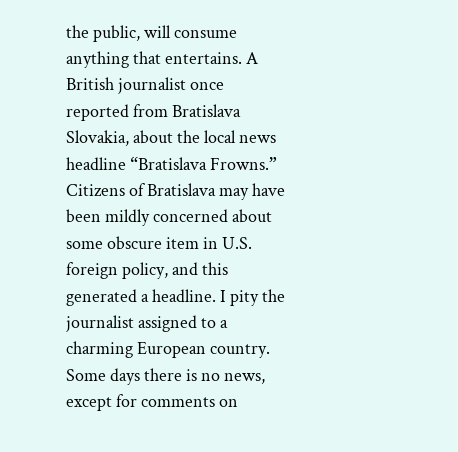the public, will consume anything that entertains. A British journalist once reported from Bratislava Slovakia, about the local news headline “Bratislava Frowns.” Citizens of Bratislava may have been mildly concerned about some obscure item in U.S. foreign policy, and this generated a headline. I pity the journalist assigned to a charming European country. Some days there is no news, except for comments on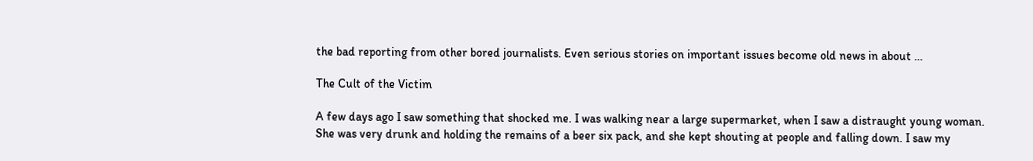the bad reporting from other bored journalists. Even serious stories on important issues become old news in about …

The Cult of the Victim

A few days ago I saw something that shocked me. I was walking near a large supermarket, when I saw a distraught young woman. She was very drunk and holding the remains of a beer six pack, and she kept shouting at people and falling down. I saw my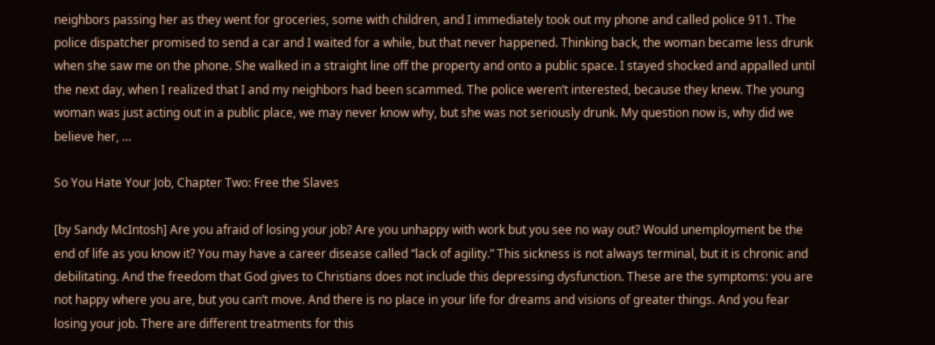neighbors passing her as they went for groceries, some with children, and I immediately took out my phone and called police 911. The police dispatcher promised to send a car and I waited for a while, but that never happened. Thinking back, the woman became less drunk when she saw me on the phone. She walked in a straight line off the property and onto a public space. I stayed shocked and appalled until the next day, when I realized that I and my neighbors had been scammed. The police weren’t interested, because they knew. The young woman was just acting out in a public place, we may never know why, but she was not seriously drunk. My question now is, why did we believe her, …

So You Hate Your Job, Chapter Two: Free the Slaves

[by Sandy McIntosh] Are you afraid of losing your job? Are you unhappy with work but you see no way out? Would unemployment be the end of life as you know it? You may have a career disease called “lack of agility.” This sickness is not always terminal, but it is chronic and debilitating. And the freedom that God gives to Christians does not include this depressing dysfunction. These are the symptoms: you are not happy where you are, but you can’t move. And there is no place in your life for dreams and visions of greater things. And you fear losing your job. There are different treatments for this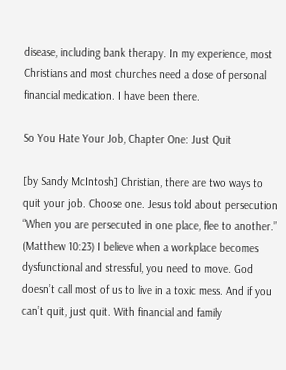disease, including bank therapy. In my experience, most Christians and most churches need a dose of personal financial medication. I have been there.

So You Hate Your Job, Chapter One: Just Quit

[by Sandy McIntosh] Christian, there are two ways to quit your job. Choose one. Jesus told about persecution “When you are persecuted in one place, flee to another.” (Matthew 10:23) I believe when a workplace becomes dysfunctional and stressful, you need to move. God doesn’t call most of us to live in a toxic mess. And if you can’t quit, just quit. With financial and family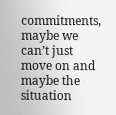commitments, maybe we can’t just move on and maybe the situation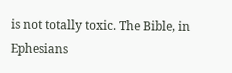is not totally toxic. The Bible, in Ephesians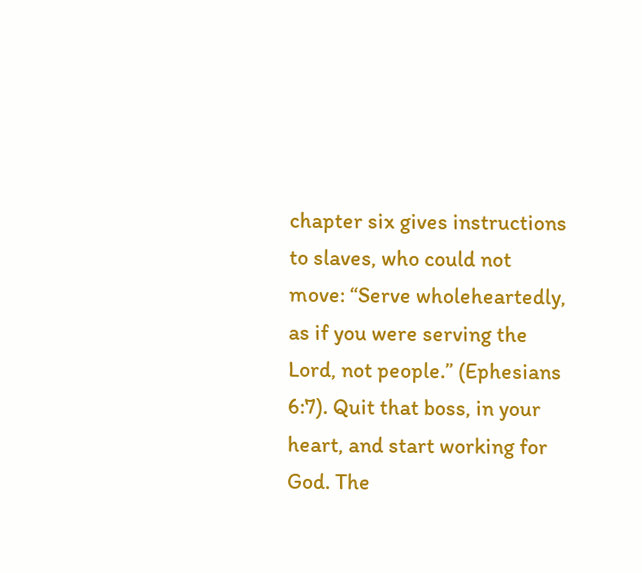chapter six gives instructions to slaves, who could not move: “Serve wholeheartedly, as if you were serving the Lord, not people.” (Ephesians 6:7). Quit that boss, in your heart, and start working for God. The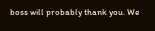boss will probably thank you. We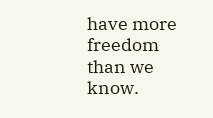have more freedom than we know.